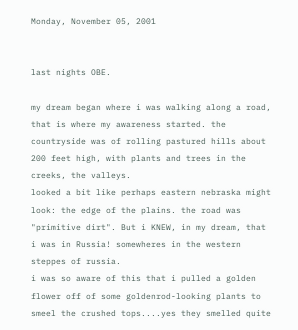Monday, November 05, 2001


last nights OBE.

my dream began where i was walking along a road, that is where my awareness started. the countryside was of rolling pastured hills about 200 feet high, with plants and trees in the creeks, the valleys.
looked a bit like perhaps eastern nebraska might look: the edge of the plains. the road was "primitive dirt". But i KNEW, in my dream, that i was in Russia! somewheres in the western steppes of russia.
i was so aware of this that i pulled a golden flower off of some goldenrod-looking plants to smeel the crushed tops....yes they smelled quite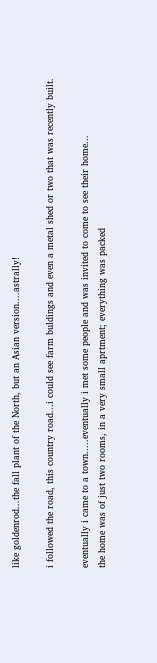like goldenrod...the fall plant of the North, but an Asian version....astrally!

i followed the road, this country road...i could see farm buldings and even a metal shed or two that was recently built.

eventually i came to a town.....eventually i met some people and was invited to come to see their home...
the home was of just two rooms, in a very small aprtment; everything was packed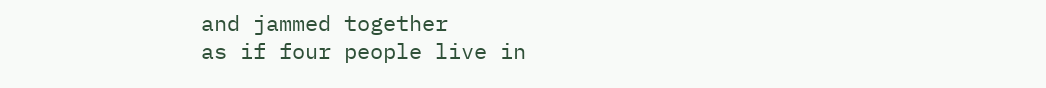and jammed together
as if four people live in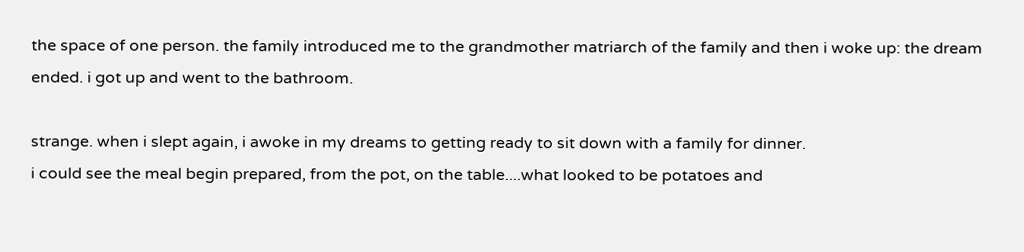the space of one person. the family introduced me to the grandmother matriarch of the family and then i woke up: the dream ended. i got up and went to the bathroom.

strange. when i slept again, i awoke in my dreams to getting ready to sit down with a family for dinner.
i could see the meal begin prepared, from the pot, on the table....what looked to be potatoes and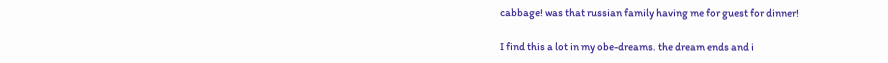cabbage! was that russian family having me for guest for dinner!

I find this a lot in my obe-dreams. the dream ends and i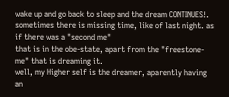wake up and go back to sleep and the dream CONTINUES!. sometimes there is missing time, like of last night. as if there was a "second me"
that is in the obe-state, apart from the "freestone-me" that is dreaming it.
well, my Higher self is the dreamer, aparently having an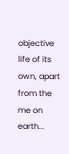objective life of its own, apart from the me on earth...